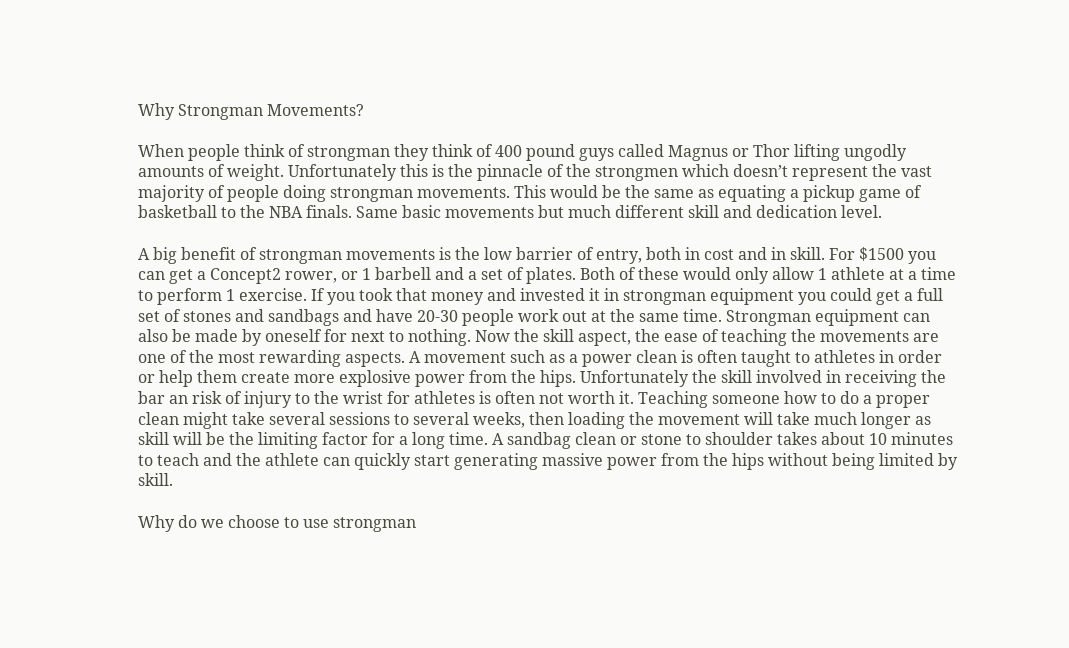Why Strongman Movements?

When people think of strongman they think of 400 pound guys called Magnus or Thor lifting ungodly amounts of weight. Unfortunately this is the pinnacle of the strongmen which doesn’t represent the vast majority of people doing strongman movements. This would be the same as equating a pickup game of basketball to the NBA finals. Same basic movements but much different skill and dedication level.

A big benefit of strongman movements is the low barrier of entry, both in cost and in skill. For $1500 you can get a Concept2 rower, or 1 barbell and a set of plates. Both of these would only allow 1 athlete at a time to perform 1 exercise. If you took that money and invested it in strongman equipment you could get a full set of stones and sandbags and have 20-30 people work out at the same time. Strongman equipment can also be made by oneself for next to nothing. Now the skill aspect, the ease of teaching the movements are one of the most rewarding aspects. A movement such as a power clean is often taught to athletes in order or help them create more explosive power from the hips. Unfortunately the skill involved in receiving the bar an risk of injury to the wrist for athletes is often not worth it. Teaching someone how to do a proper clean might take several sessions to several weeks, then loading the movement will take much longer as skill will be the limiting factor for a long time. A sandbag clean or stone to shoulder takes about 10 minutes to teach and the athlete can quickly start generating massive power from the hips without being limited by skill.

Why do we choose to use strongman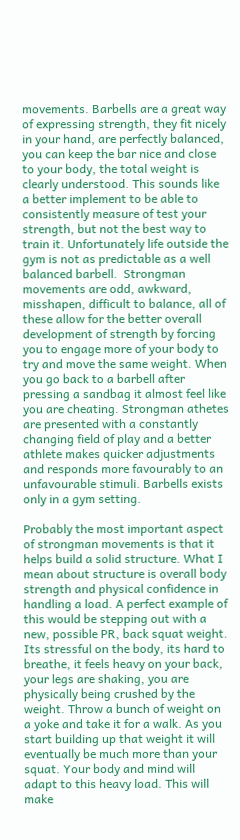movements. Barbells are a great way of expressing strength, they fit nicely in your hand, are perfectly balanced, you can keep the bar nice and close to your body, the total weight is clearly understood. This sounds like a better implement to be able to consistently measure of test your strength, but not the best way to train it. Unfortunately life outside the gym is not as predictable as a well balanced barbell.  Strongman movements are odd, awkward, misshapen, difficult to balance, all of these allow for the better overall development of strength by forcing you to engage more of your body to try and move the same weight. When you go back to a barbell after pressing a sandbag it almost feel like you are cheating. Strongman athetes are presented with a constantly changing field of play and a better athlete makes quicker adjustments and responds more favourably to an unfavourable stimuli. Barbells exists only in a gym setting.

Probably the most important aspect of strongman movements is that it helps build a solid structure. What I mean about structure is overall body strength and physical confidence in handling a load. A perfect example of this would be stepping out with a new, possible PR, back squat weight. Its stressful on the body, its hard to breathe, it feels heavy on your back, your legs are shaking, you are physically being crushed by the weight. Throw a bunch of weight on a yoke and take it for a walk. As you start building up that weight it will eventually be much more than your squat. Your body and mind will adapt to this heavy load. This will make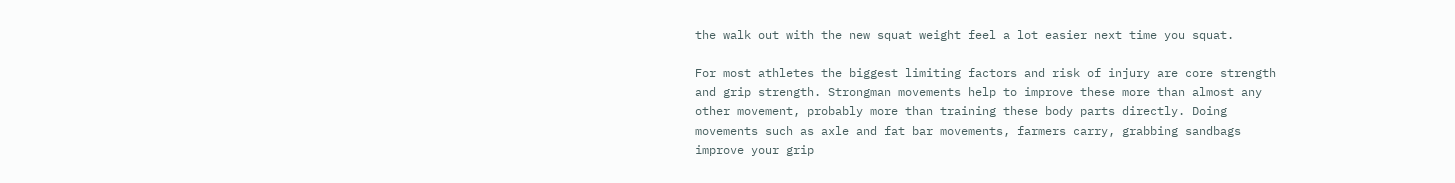the walk out with the new squat weight feel a lot easier next time you squat.

For most athletes the biggest limiting factors and risk of injury are core strength and grip strength. Strongman movements help to improve these more than almost any other movement, probably more than training these body parts directly. Doing movements such as axle and fat bar movements, farmers carry, grabbing sandbags improve your grip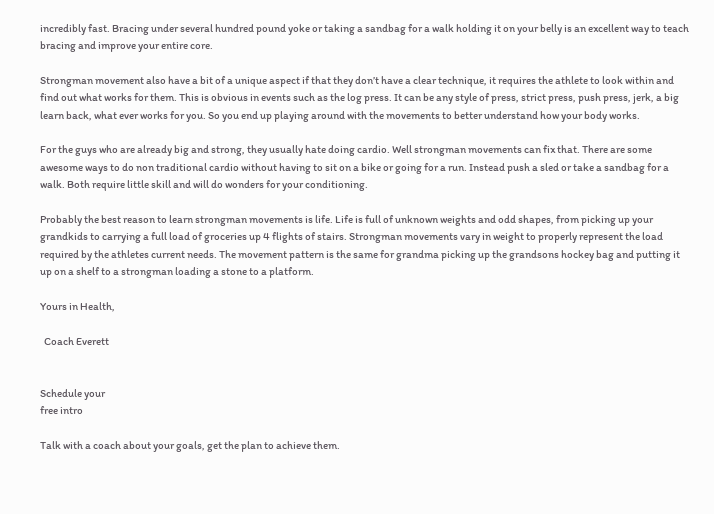incredibly fast. Bracing under several hundred pound yoke or taking a sandbag for a walk holding it on your belly is an excellent way to teach bracing and improve your entire core.

Strongman movement also have a bit of a unique aspect if that they don’t have a clear technique, it requires the athlete to look within and find out what works for them. This is obvious in events such as the log press. It can be any style of press, strict press, push press, jerk, a big learn back, what ever works for you. So you end up playing around with the movements to better understand how your body works.

For the guys who are already big and strong, they usually hate doing cardio. Well strongman movements can fix that. There are some awesome ways to do non traditional cardio without having to sit on a bike or going for a run. Instead push a sled or take a sandbag for a walk. Both require little skill and will do wonders for your conditioning.

Probably the best reason to learn strongman movements is life. Life is full of unknown weights and odd shapes, from picking up your grandkids to carrying a full load of groceries up 4 flights of stairs. Strongman movements vary in weight to properly represent the load required by the athletes current needs. The movement pattern is the same for grandma picking up the grandsons hockey bag and putting it up on a shelf to a strongman loading a stone to a platform.

Yours in Health,

  Coach Everett


Schedule your
free intro

Talk with a coach about your goals, get the plan to achieve them.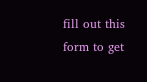fill out this form to get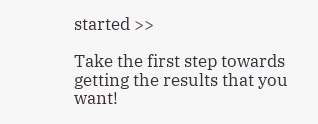started >>

Take the first step towards getting the results that you want!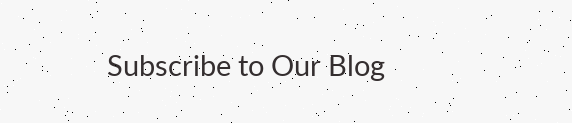Subscribe to Our Blog